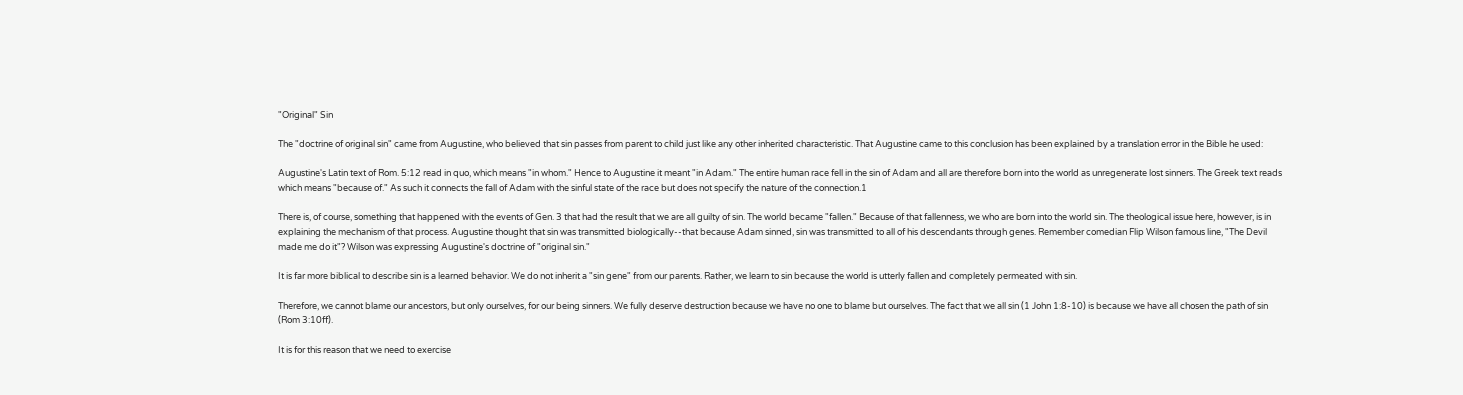"Original" Sin

The "doctrine of original sin" came from Augustine, who believed that sin passes from parent to child just like any other inherited characteristic. That Augustine came to this conclusion has been explained by a translation error in the Bible he used:

Augustine's Latin text of Rom. 5:12 read in quo, which means "in whom." Hence to Augustine it meant "in Adam." The entire human race fell in the sin of Adam and all are therefore born into the world as unregenerate lost sinners. The Greek text reads which means "because of." As such it connects the fall of Adam with the sinful state of the race but does not specify the nature of the connection.1

There is, of course, something that happened with the events of Gen. 3 that had the result that we are all guilty of sin. The world became "fallen." Because of that fallenness, we who are born into the world sin. The theological issue here, however, is in explaining the mechanism of that process. Augustine thought that sin was transmitted biologically--that because Adam sinned, sin was transmitted to all of his descendants through genes. Remember comedian Flip Wilson famous line, "The Devil made me do it"? Wilson was expressing Augustine's doctrine of "original sin."

It is far more biblical to describe sin is a learned behavior. We do not inherit a "sin gene" from our parents. Rather, we learn to sin because the world is utterly fallen and completely permeated with sin.

Therefore, we cannot blame our ancestors, but only ourselves, for our being sinners. We fully deserve destruction because we have no one to blame but ourselves. The fact that we all sin (1 John 1:8-10) is because we have all chosen the path of sin (Rom 3:10ff).

It is for this reason that we need to exercise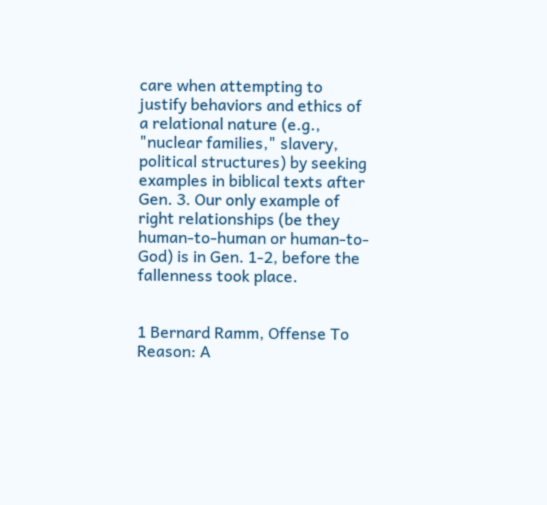care when attempting to justify behaviors and ethics of a relational nature (e.g., "nuclear families," slavery, political structures) by seeking examples in biblical texts after Gen. 3. Our only example of right relationships (be they human-to-human or human-to-God) is in Gen. 1-2, before the fallenness took place.


1 Bernard Ramm, Offense To Reason: A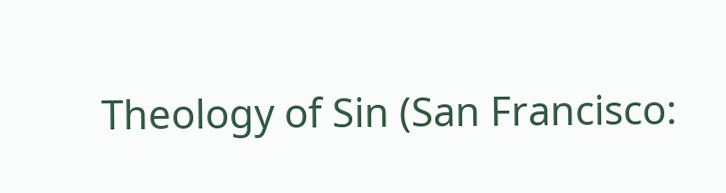Theology of Sin (San Francisco: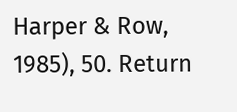Harper & Row, 1985), 50. Return